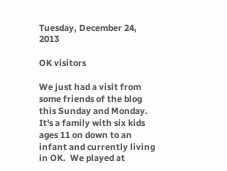Tuesday, December 24, 2013

OK visitors

We just had a visit from some friends of the blog this Sunday and Monday.  It's a family with six kids ages 11 on down to an infant and currently living in OK.  We played at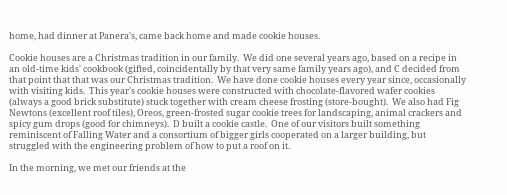home, had dinner at Panera's, came back home and made cookie houses.

Cookie houses are a Christmas tradition in our family.  We did one several years ago, based on a recipe in an old-time kids' cookbook (gifted, coincidentally by that very same family years ago), and C decided from that point that that was our Christmas tradition.  We have done cookie houses every year since, occasionally with visiting kids.  This year's cookie houses were constructed with chocolate-flavored wafer cookies (always a good brick substitute) stuck together with cream cheese frosting (store-bought).  We also had Fig Newtons (excellent roof tiles), Oreos, green-frosted sugar cookie trees for landscaping, animal crackers and spicy gum drops (good for chimneys).  D built a cookie castle.  One of our visitors built something reminiscent of Falling Water and a consortium of bigger girls cooperated on a larger building, but struggled with the engineering problem of how to put a roof on it.

In the morning, we met our friends at the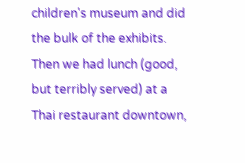children's museum and did the bulk of the exhibits.  Then we had lunch (good, but terribly served) at a Thai restaurant downtown,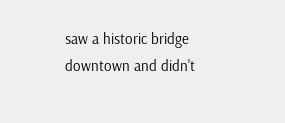saw a historic bridge downtown and didn't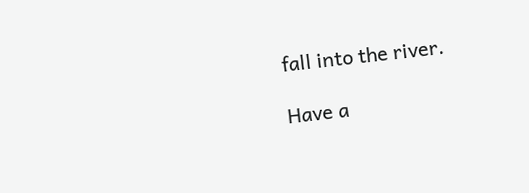fall into the river.

Have a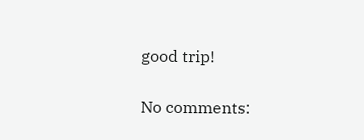good trip!

No comments: